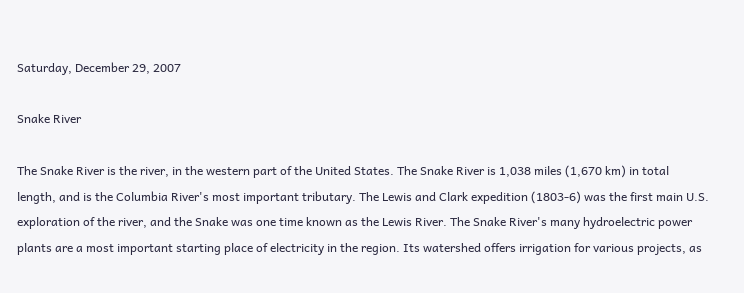Saturday, December 29, 2007

Snake River

The Snake River is the river, in the western part of the United States. The Snake River is 1,038 miles (1,670 km) in total length, and is the Columbia River's most important tributary. The Lewis and Clark expedition (1803-6) was the first main U.S. exploration of the river, and the Snake was one time known as the Lewis River. The Snake River's many hydroelectric power plants are a most important starting place of electricity in the region. Its watershed offers irrigation for various projects, as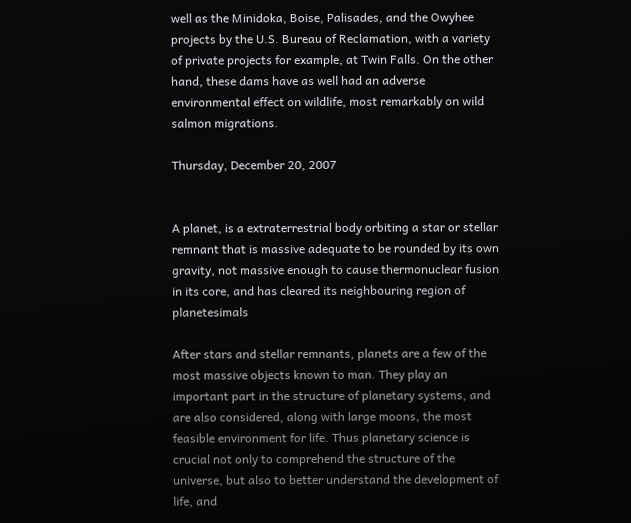well as the Minidoka, Boise, Palisades, and the Owyhee projects by the U.S. Bureau of Reclamation, with a variety of private projects for example, at Twin Falls. On the other hand, these dams have as well had an adverse environmental effect on wildlife, most remarkably on wild salmon migrations.

Thursday, December 20, 2007


A planet, is a extraterrestrial body orbiting a star or stellar remnant that is massive adequate to be rounded by its own gravity, not massive enough to cause thermonuclear fusion in its core, and has cleared its neighbouring region of planetesimals

After stars and stellar remnants, planets are a few of the most massive objects known to man. They play an important part in the structure of planetary systems, and are also considered, along with large moons, the most feasible environment for life. Thus planetary science is crucial not only to comprehend the structure of the universe, but also to better understand the development of life, and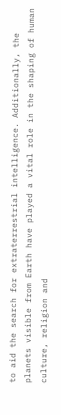to aid the search for extraterrestrial intelligence. Additionally, the planets visible from Earth have played a vital role in the shaping of human culture, religion and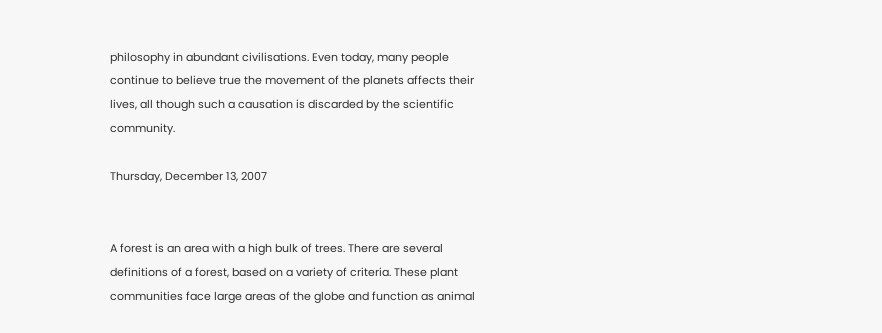philosophy in abundant civilisations. Even today, many people continue to believe true the movement of the planets affects their lives, all though such a causation is discarded by the scientific community.

Thursday, December 13, 2007


A forest is an area with a high bulk of trees. There are several definitions of a forest, based on a variety of criteria. These plant communities face large areas of the globe and function as animal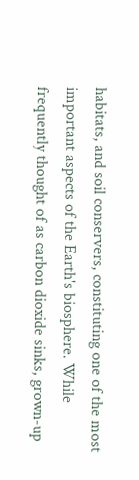habitats, and soil conservers, constituting one of the most important aspects of the Earth's biosphere. While frequently thought of as carbon dioxide sinks, grown-up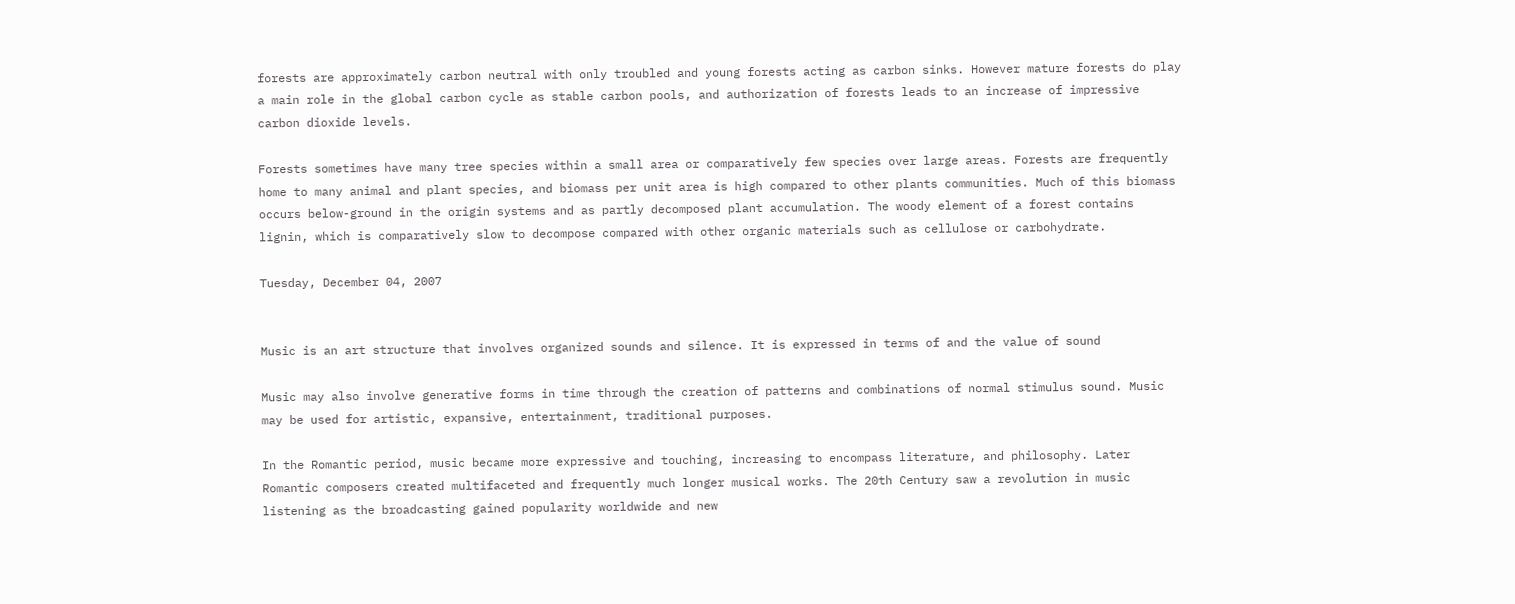forests are approximately carbon neutral with only troubled and young forests acting as carbon sinks. However mature forests do play a main role in the global carbon cycle as stable carbon pools, and authorization of forests leads to an increase of impressive carbon dioxide levels.

Forests sometimes have many tree species within a small area or comparatively few species over large areas. Forests are frequently home to many animal and plant species, and biomass per unit area is high compared to other plants communities. Much of this biomass occurs below-ground in the origin systems and as partly decomposed plant accumulation. The woody element of a forest contains lignin, which is comparatively slow to decompose compared with other organic materials such as cellulose or carbohydrate.

Tuesday, December 04, 2007


Music is an art structure that involves organized sounds and silence. It is expressed in terms of and the value of sound

Music may also involve generative forms in time through the creation of patterns and combinations of normal stimulus sound. Music may be used for artistic, expansive, entertainment, traditional purposes.

In the Romantic period, music became more expressive and touching, increasing to encompass literature, and philosophy. Later Romantic composers created multifaceted and frequently much longer musical works. The 20th Century saw a revolution in music listening as the broadcasting gained popularity worldwide and new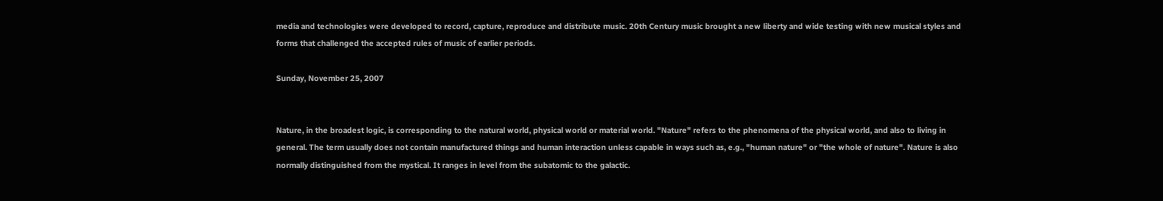media and technologies were developed to record, capture, reproduce and distribute music. 20th Century music brought a new liberty and wide testing with new musical styles and forms that challenged the accepted rules of music of earlier periods.

Sunday, November 25, 2007


Nature, in the broadest logic, is corresponding to the natural world, physical world or material world. "Nature" refers to the phenomena of the physical world, and also to living in general. The term usually does not contain manufactured things and human interaction unless capable in ways such as, e.g., "human nature" or "the whole of nature". Nature is also normally distinguished from the mystical. It ranges in level from the subatomic to the galactic.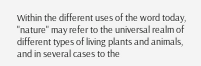Within the different uses of the word today, "nature" may refer to the universal realm of different types of living plants and animals, and in several cases to the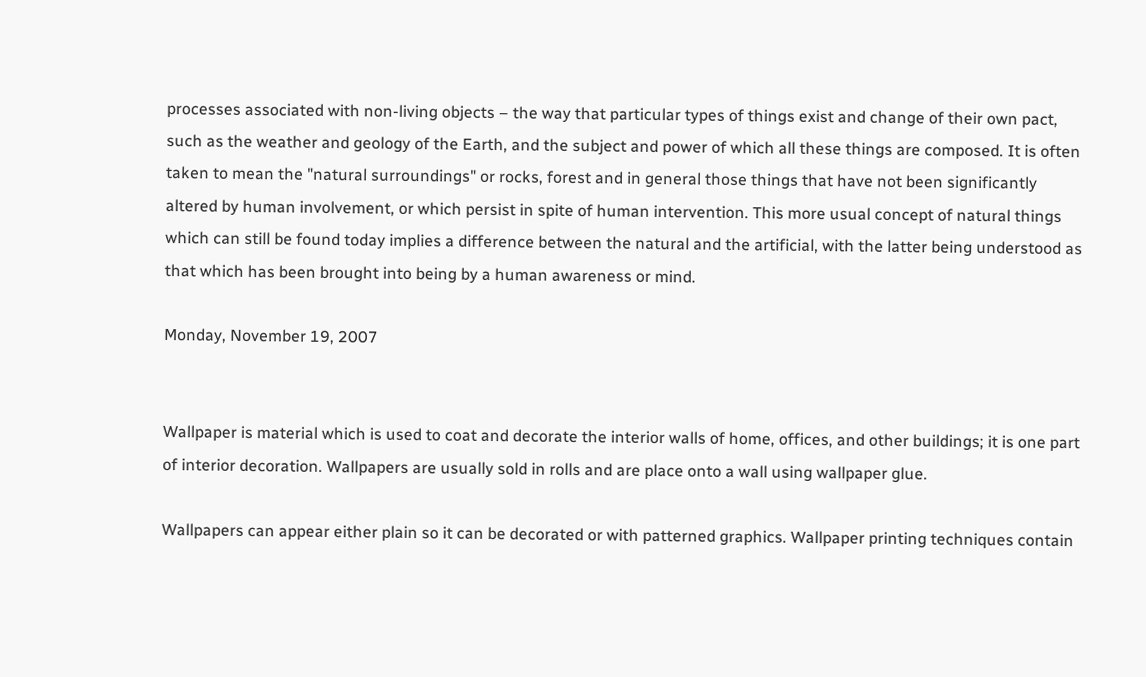processes associated with non-living objects – the way that particular types of things exist and change of their own pact, such as the weather and geology of the Earth, and the subject and power of which all these things are composed. It is often taken to mean the "natural surroundings" or rocks, forest and in general those things that have not been significantly altered by human involvement, or which persist in spite of human intervention. This more usual concept of natural things which can still be found today implies a difference between the natural and the artificial, with the latter being understood as that which has been brought into being by a human awareness or mind.

Monday, November 19, 2007


Wallpaper is material which is used to coat and decorate the interior walls of home, offices, and other buildings; it is one part of interior decoration. Wallpapers are usually sold in rolls and are place onto a wall using wallpaper glue.

Wallpapers can appear either plain so it can be decorated or with patterned graphics. Wallpaper printing techniques contain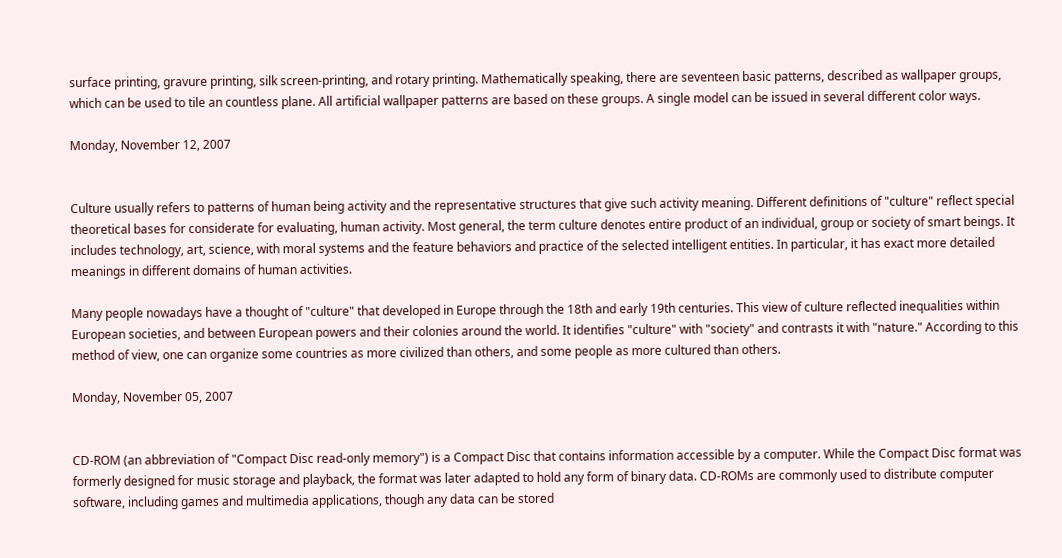surface printing, gravure printing, silk screen-printing, and rotary printing. Mathematically speaking, there are seventeen basic patterns, described as wallpaper groups, which can be used to tile an countless plane. All artificial wallpaper patterns are based on these groups. A single model can be issued in several different color ways.

Monday, November 12, 2007


Culture usually refers to patterns of human being activity and the representative structures that give such activity meaning. Different definitions of "culture" reflect special theoretical bases for considerate for evaluating, human activity. Most general, the term culture denotes entire product of an individual, group or society of smart beings. It includes technology, art, science, with moral systems and the feature behaviors and practice of the selected intelligent entities. In particular, it has exact more detailed meanings in different domains of human activities.

Many people nowadays have a thought of "culture" that developed in Europe through the 18th and early 19th centuries. This view of culture reflected inequalities within European societies, and between European powers and their colonies around the world. It identifies "culture" with "society" and contrasts it with "nature." According to this method of view, one can organize some countries as more civilized than others, and some people as more cultured than others.

Monday, November 05, 2007


CD-ROM (an abbreviation of "Compact Disc read-only memory") is a Compact Disc that contains information accessible by a computer. While the Compact Disc format was formerly designed for music storage and playback, the format was later adapted to hold any form of binary data. CD-ROMs are commonly used to distribute computer software, including games and multimedia applications, though any data can be stored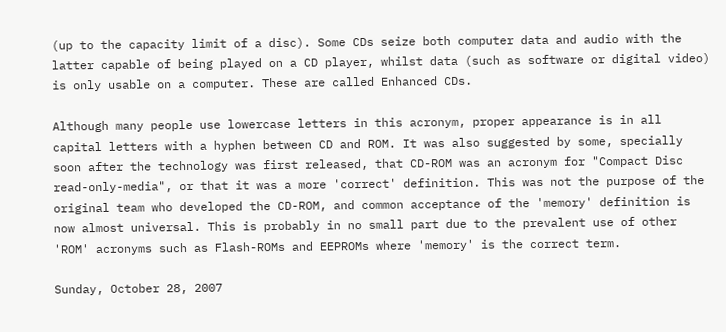(up to the capacity limit of a disc). Some CDs seize both computer data and audio with the latter capable of being played on a CD player, whilst data (such as software or digital video) is only usable on a computer. These are called Enhanced CDs.

Although many people use lowercase letters in this acronym, proper appearance is in all capital letters with a hyphen between CD and ROM. It was also suggested by some, specially soon after the technology was first released, that CD-ROM was an acronym for "Compact Disc read-only-media", or that it was a more 'correct' definition. This was not the purpose of the original team who developed the CD-ROM, and common acceptance of the 'memory' definition is now almost universal. This is probably in no small part due to the prevalent use of other 'ROM' acronyms such as Flash-ROMs and EEPROMs where 'memory' is the correct term.

Sunday, October 28, 2007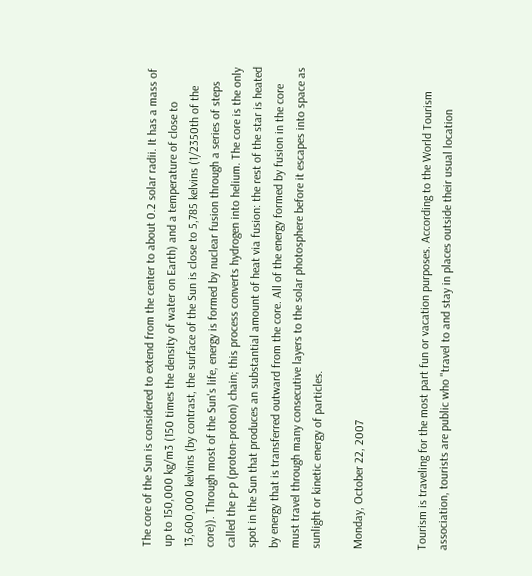The core of the Sun is considered to extend from the center to about 0.2 solar radii. It has a mass of up to 150,000 kg/m3 (150 times the density of water on Earth) and a temperature of close to 13,600,000 kelvins (by contrast, the surface of the Sun is close to 5,785 kelvins (1/2350th of the core)). Through most of the Sun's life, energy is formed by nuclear fusion through a series of steps called the p-p (proton-proton) chain; this process converts hydrogen into helium. The core is the only spot in the Sun that produces an substantial amount of heat via fusion: the rest of the star is heated by energy that is transferred outward from the core. All of the energy formed by fusion in the core must travel through many consecutive layers to the solar photosphere before it escapes into space as sunlight or kinetic energy of particles.

Monday, October 22, 2007


Tourism is traveling for the most part fun or vacation purposes. According to the World Tourism association, tourists are public who "travel to and stay in places outside their usual location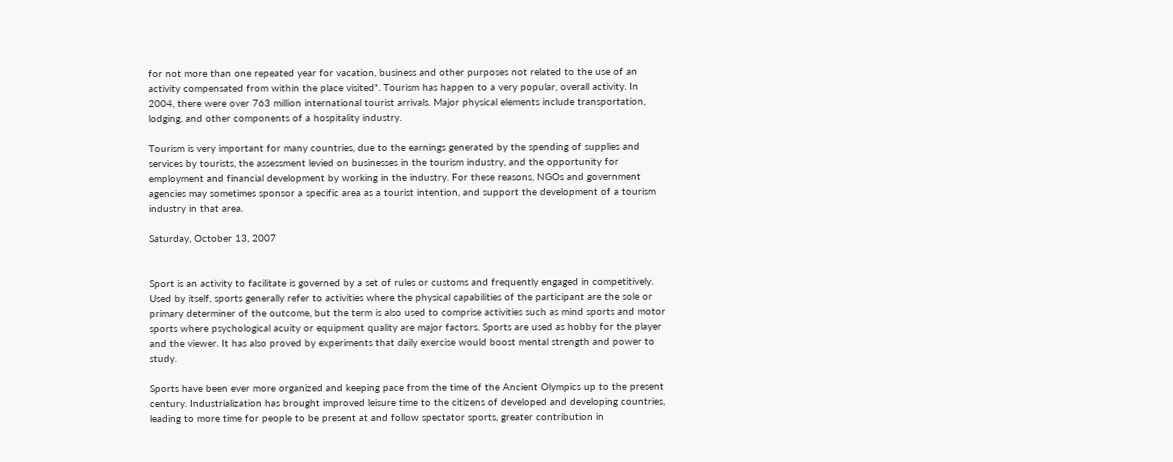for not more than one repeated year for vacation, business and other purposes not related to the use of an activity compensated from within the place visited". Tourism has happen to a very popular, overall activity. In 2004, there were over 763 million international tourist arrivals. Major physical elements include transportation, lodging, and other components of a hospitality industry.

Tourism is very important for many countries, due to the earnings generated by the spending of supplies and services by tourists, the assessment levied on businesses in the tourism industry, and the opportunity for employment and financial development by working in the industry. For these reasons, NGOs and government agencies may sometimes sponsor a specific area as a tourist intention, and support the development of a tourism industry in that area.

Saturday, October 13, 2007


Sport is an activity to facilitate is governed by a set of rules or customs and frequently engaged in competitively. Used by itself, sports generally refer to activities where the physical capabilities of the participant are the sole or primary determiner of the outcome, but the term is also used to comprise activities such as mind sports and motor sports where psychological acuity or equipment quality are major factors. Sports are used as hobby for the player and the viewer. It has also proved by experiments that daily exercise would boost mental strength and power to study.

Sports have been ever more organized and keeping pace from the time of the Ancient Olympics up to the present century. Industrialization has brought improved leisure time to the citizens of developed and developing countries, leading to more time for people to be present at and follow spectator sports, greater contribution in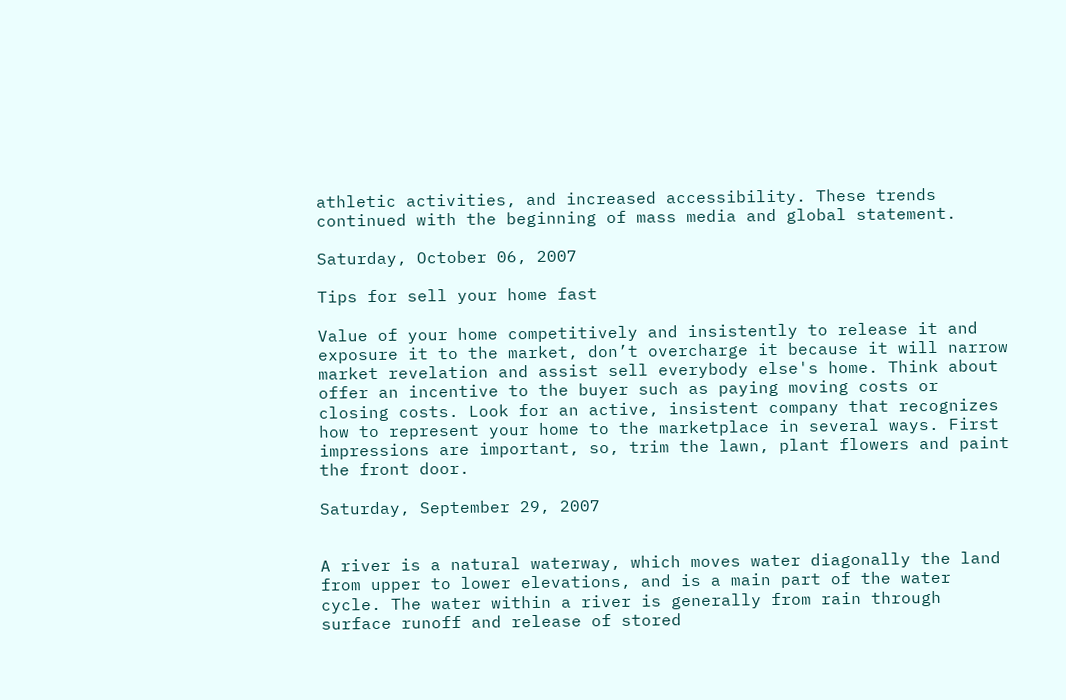athletic activities, and increased accessibility. These trends continued with the beginning of mass media and global statement.

Saturday, October 06, 2007

Tips for sell your home fast

Value of your home competitively and insistently to release it and exposure it to the market, don’t overcharge it because it will narrow market revelation and assist sell everybody else's home. Think about offer an incentive to the buyer such as paying moving costs or closing costs. Look for an active, insistent company that recognizes how to represent your home to the marketplace in several ways. First impressions are important, so, trim the lawn, plant flowers and paint the front door.

Saturday, September 29, 2007


A river is a natural waterway, which moves water diagonally the land from upper to lower elevations, and is a main part of the water cycle. The water within a river is generally from rain through surface runoff and release of stored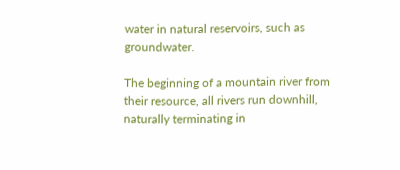water in natural reservoirs, such as groundwater.

The beginning of a mountain river from their resource, all rivers run downhill, naturally terminating in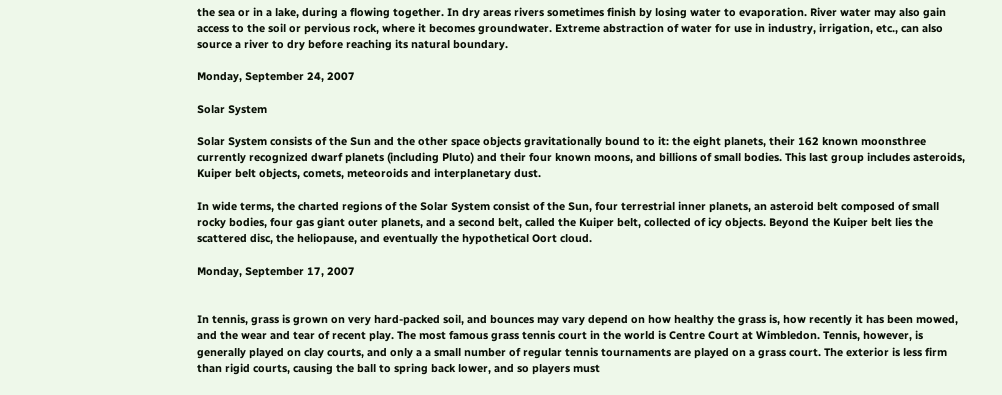the sea or in a lake, during a flowing together. In dry areas rivers sometimes finish by losing water to evaporation. River water may also gain access to the soil or pervious rock, where it becomes groundwater. Extreme abstraction of water for use in industry, irrigation, etc., can also source a river to dry before reaching its natural boundary.

Monday, September 24, 2007

Solar System

Solar System consists of the Sun and the other space objects gravitationally bound to it: the eight planets, their 162 known moonsthree currently recognized dwarf planets (including Pluto) and their four known moons, and billions of small bodies. This last group includes asteroids, Kuiper belt objects, comets, meteoroids and interplanetary dust.

In wide terms, the charted regions of the Solar System consist of the Sun, four terrestrial inner planets, an asteroid belt composed of small rocky bodies, four gas giant outer planets, and a second belt, called the Kuiper belt, collected of icy objects. Beyond the Kuiper belt lies the scattered disc, the heliopause, and eventually the hypothetical Oort cloud.

Monday, September 17, 2007


In tennis, grass is grown on very hard-packed soil, and bounces may vary depend on how healthy the grass is, how recently it has been mowed, and the wear and tear of recent play. The most famous grass tennis court in the world is Centre Court at Wimbledon. Tennis, however, is generally played on clay courts, and only a a small number of regular tennis tournaments are played on a grass court. The exterior is less firm than rigid courts, causing the ball to spring back lower, and so players must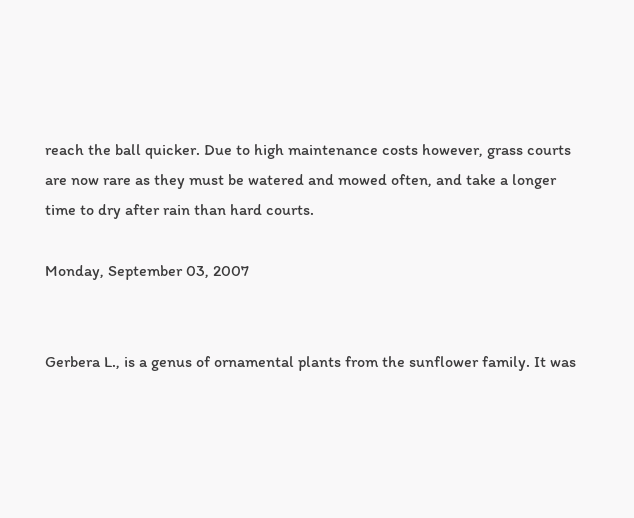reach the ball quicker. Due to high maintenance costs however, grass courts are now rare as they must be watered and mowed often, and take a longer time to dry after rain than hard courts.

Monday, September 03, 2007


Gerbera L., is a genus of ornamental plants from the sunflower family. It was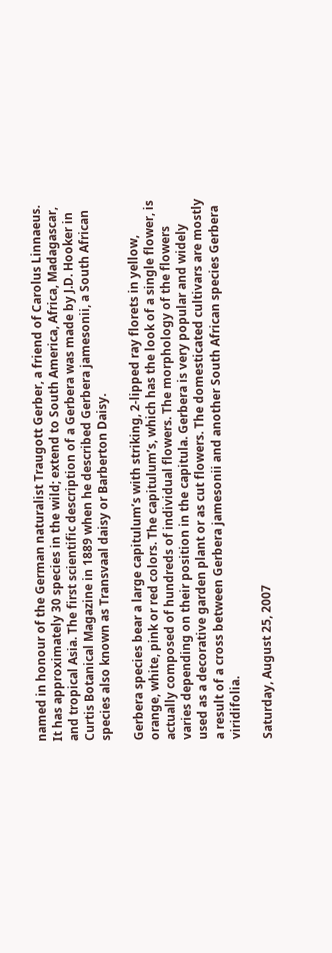named in honour of the German naturalist Traugott Gerber, a friend of Carolus Linnaeus. It has approximately 30 species in the wild; extend to South America, Africa, Madagascar, and tropical Asia. The first scientific description of a Gerbera was made by J.D. Hooker in Curtis Botanical Magazine in 1889 when he described Gerbera jamesonii, a South African species also known as Transvaal daisy or Barberton Daisy.

Gerbera species bear a large capitulum’s with striking, 2-lipped ray florets in yellow, orange, white, pink or red colors. The capitulum’s, which has the look of a single flower, is actually composed of hundreds of individual flowers. The morphology of the flowers varies depending on their position in the capitula. Gerbera is very popular and widely used as a decorative garden plant or as cut flowers. The domesticated cultivars are mostly a result of a cross between Gerbera jamesonii and another South African species Gerbera viridifolia.

Saturday, August 25, 2007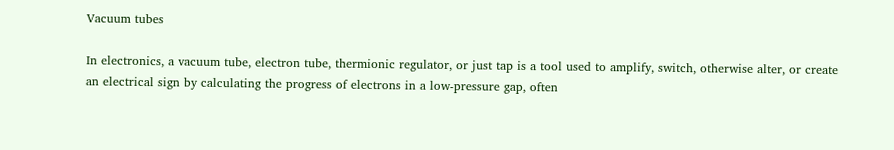Vacuum tubes

In electronics, a vacuum tube, electron tube, thermionic regulator, or just tap is a tool used to amplify, switch, otherwise alter, or create an electrical sign by calculating the progress of electrons in a low-pressure gap, often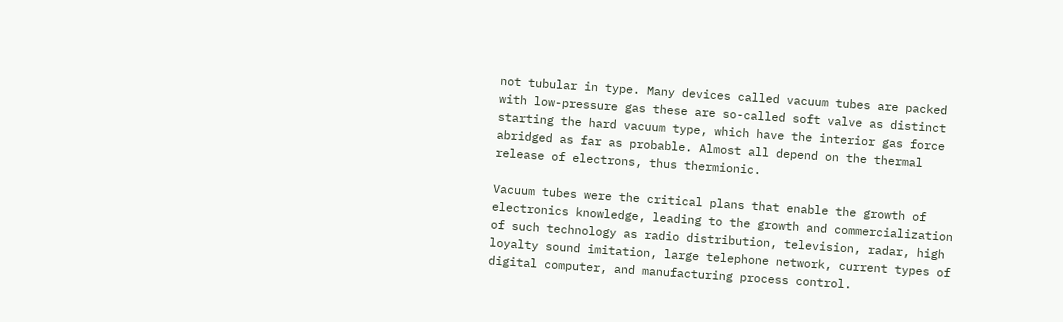not tubular in type. Many devices called vacuum tubes are packed with low-pressure gas these are so-called soft valve as distinct starting the hard vacuum type, which have the interior gas force abridged as far as probable. Almost all depend on the thermal release of electrons, thus thermionic.

Vacuum tubes were the critical plans that enable the growth of electronics knowledge, leading to the growth and commercialization of such technology as radio distribution, television, radar, high loyalty sound imitation, large telephone network, current types of digital computer, and manufacturing process control.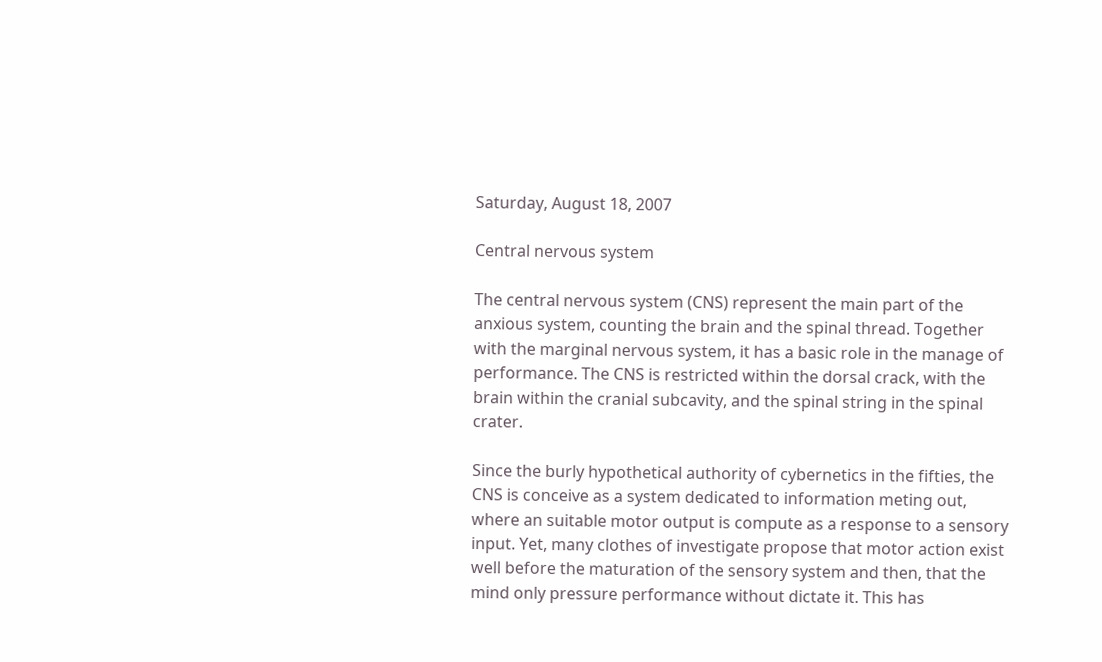Saturday, August 18, 2007

Central nervous system

The central nervous system (CNS) represent the main part of the anxious system, counting the brain and the spinal thread. Together with the marginal nervous system, it has a basic role in the manage of performance. The CNS is restricted within the dorsal crack, with the brain within the cranial subcavity, and the spinal string in the spinal crater.

Since the burly hypothetical authority of cybernetics in the fifties, the CNS is conceive as a system dedicated to information meting out, where an suitable motor output is compute as a response to a sensory input. Yet, many clothes of investigate propose that motor action exist well before the maturation of the sensory system and then, that the mind only pressure performance without dictate it. This has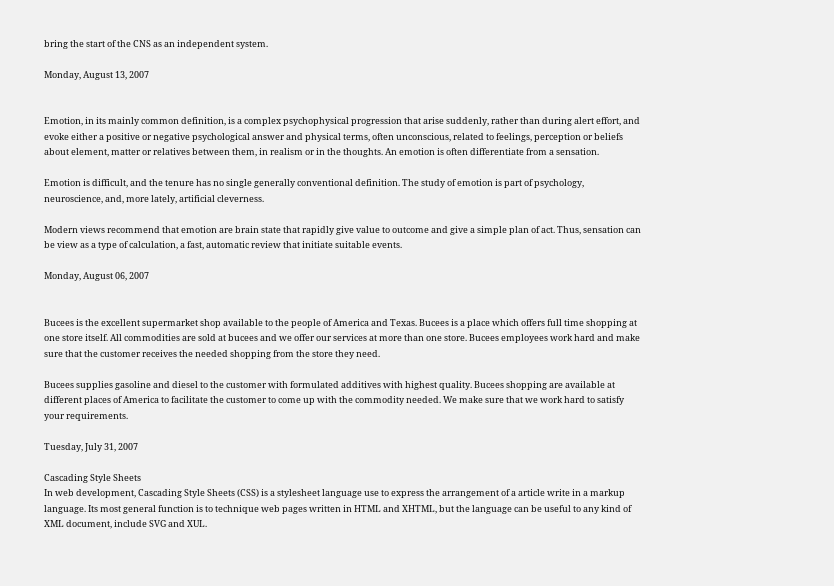bring the start of the CNS as an independent system.

Monday, August 13, 2007


Emotion, in its mainly common definition, is a complex psychophysical progression that arise suddenly, rather than during alert effort, and evoke either a positive or negative psychological answer and physical terms, often unconscious, related to feelings, perception or beliefs about element, matter or relatives between them, in realism or in the thoughts. An emotion is often differentiate from a sensation.

Emotion is difficult, and the tenure has no single generally conventional definition. The study of emotion is part of psychology, neuroscience, and, more lately, artificial cleverness.

Modern views recommend that emotion are brain state that rapidly give value to outcome and give a simple plan of act. Thus, sensation can be view as a type of calculation, a fast, automatic review that initiate suitable events.

Monday, August 06, 2007


Bucees is the excellent supermarket shop available to the people of America and Texas. Bucees is a place which offers full time shopping at one store itself. All commodities are sold at bucees and we offer our services at more than one store. Bucees employees work hard and make sure that the customer receives the needed shopping from the store they need.

Bucees supplies gasoline and diesel to the customer with formulated additives with highest quality. Bucees shopping are available at different places of America to facilitate the customer to come up with the commodity needed. We make sure that we work hard to satisfy your requirements.

Tuesday, July 31, 2007

Cascading Style Sheets
In web development, Cascading Style Sheets (CSS) is a stylesheet language use to express the arrangement of a article write in a markup language. Its most general function is to technique web pages written in HTML and XHTML, but the language can be useful to any kind of XML document, include SVG and XUL.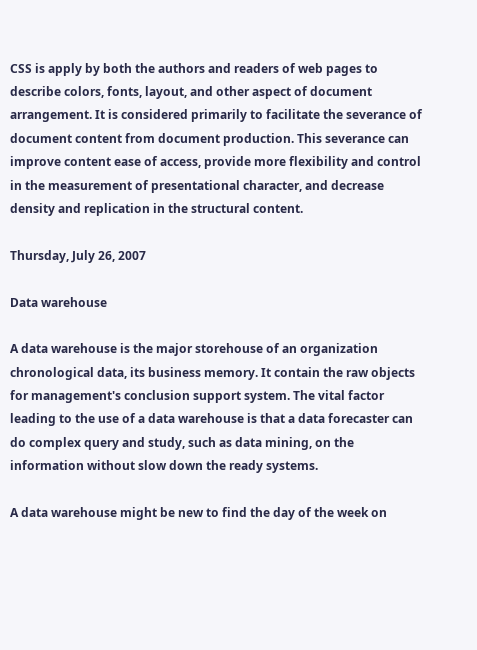CSS is apply by both the authors and readers of web pages to describe colors, fonts, layout, and other aspect of document arrangement. It is considered primarily to facilitate the severance of document content from document production. This severance can improve content ease of access, provide more flexibility and control in the measurement of presentational character, and decrease density and replication in the structural content.

Thursday, July 26, 2007

Data warehouse

A data warehouse is the major storehouse of an organization chronological data, its business memory. It contain the raw objects for management's conclusion support system. The vital factor leading to the use of a data warehouse is that a data forecaster can do complex query and study, such as data mining, on the information without slow down the ready systems.

A data warehouse might be new to find the day of the week on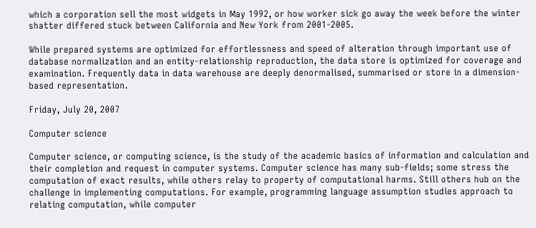which a corporation sell the most widgets in May 1992, or how worker sick go away the week before the winter shatter differed stuck between California and New York from 2001-2005.

While prepared systems are optimized for effortlessness and speed of alteration through important use of database normalization and an entity-relationship reproduction, the data store is optimized for coverage and examination. Frequently data in data warehouse are deeply denormalised, summarised or store in a dimension-based representation.

Friday, July 20, 2007

Computer science

Computer science, or computing science, is the study of the academic basics of information and calculation and their completion and request in computer systems. Computer science has many sub-fields; some stress the computation of exact results, while others relay to property of computational harms. Still others hub on the challenge in implementing computations. For example, programming language assumption studies approach to relating computation, while computer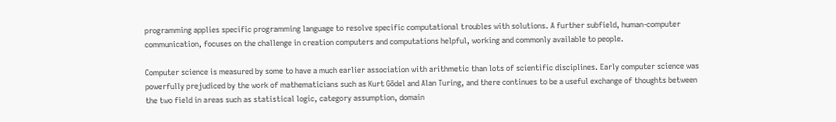programming applies specific programming language to resolve specific computational troubles with solutions. A further subfield, human-computer communication, focuses on the challenge in creation computers and computations helpful, working and commonly available to people.

Computer science is measured by some to have a much earlier association with arithmetic than lots of scientific disciplines. Early computer science was powerfully prejudiced by the work of mathematicians such as Kurt Gödel and Alan Turing, and there continues to be a useful exchange of thoughts between the two field in areas such as statistical logic, category assumption, domain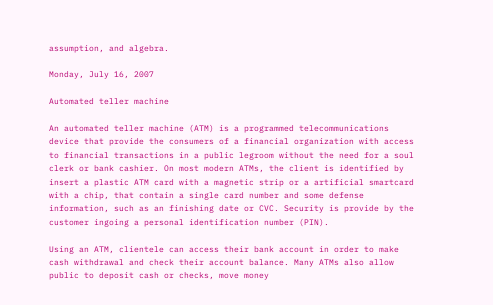assumption, and algebra.

Monday, July 16, 2007

Automated teller machine

An automated teller machine (ATM) is a programmed telecommunications device that provide the consumers of a financial organization with access to financial transactions in a public legroom without the need for a soul clerk or bank cashier. On most modern ATMs, the client is identified by insert a plastic ATM card with a magnetic strip or a artificial smartcard with a chip, that contain a single card number and some defense information, such as an finishing date or CVC. Security is provide by the customer ingoing a personal identification number (PIN).

Using an ATM, clientele can access their bank account in order to make cash withdrawal and check their account balance. Many ATMs also allow public to deposit cash or checks, move money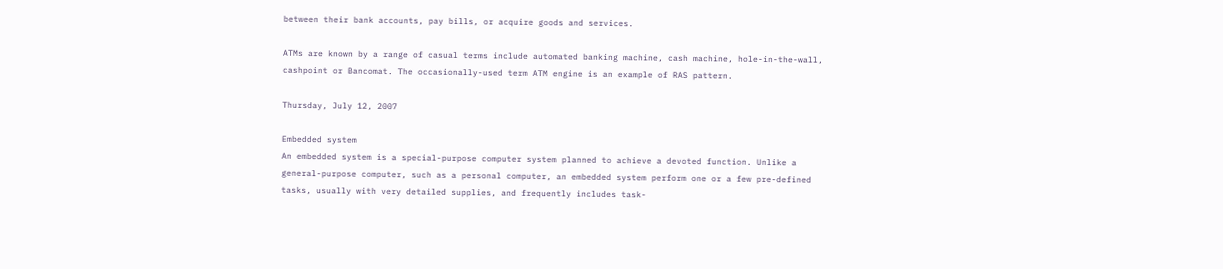between their bank accounts, pay bills, or acquire goods and services.

ATMs are known by a range of casual terms include automated banking machine, cash machine, hole-in-the-wall, cashpoint or Bancomat. The occasionally-used term ATM engine is an example of RAS pattern.

Thursday, July 12, 2007

Embedded system
An embedded system is a special-purpose computer system planned to achieve a devoted function. Unlike a general-purpose computer, such as a personal computer, an embedded system perform one or a few pre-defined tasks, usually with very detailed supplies, and frequently includes task-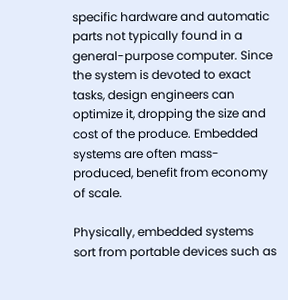specific hardware and automatic parts not typically found in a general-purpose computer. Since the system is devoted to exact tasks, design engineers can optimize it, dropping the size and cost of the produce. Embedded systems are often mass-produced, benefit from economy of scale.

Physically, embedded systems sort from portable devices such as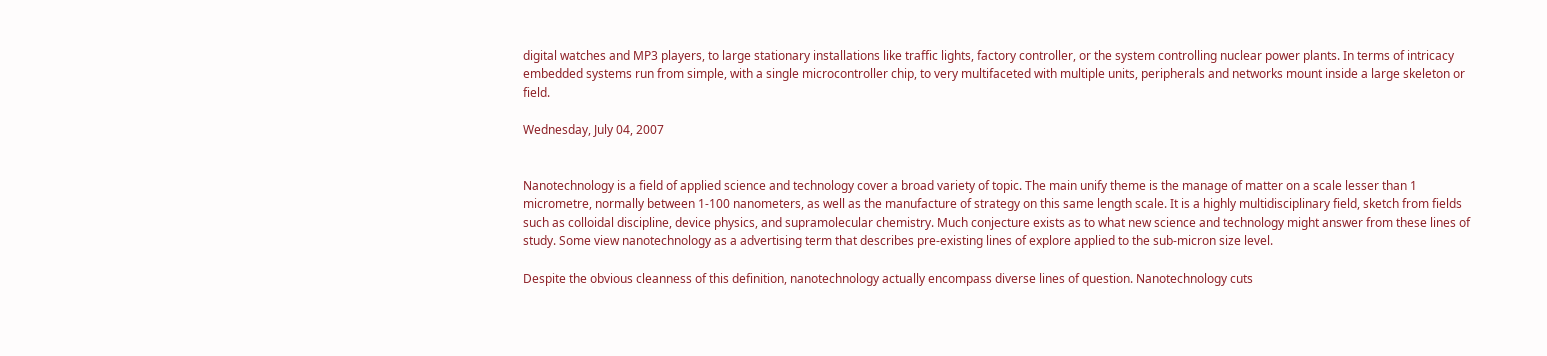digital watches and MP3 players, to large stationary installations like traffic lights, factory controller, or the system controlling nuclear power plants. In terms of intricacy embedded systems run from simple, with a single microcontroller chip, to very multifaceted with multiple units, peripherals and networks mount inside a large skeleton or field.

Wednesday, July 04, 2007


Nanotechnology is a field of applied science and technology cover a broad variety of topic. The main unify theme is the manage of matter on a scale lesser than 1 micrometre, normally between 1-100 nanometers, as well as the manufacture of strategy on this same length scale. It is a highly multidisciplinary field, sketch from fields such as colloidal discipline, device physics, and supramolecular chemistry. Much conjecture exists as to what new science and technology might answer from these lines of study. Some view nanotechnology as a advertising term that describes pre-existing lines of explore applied to the sub-micron size level.

Despite the obvious cleanness of this definition, nanotechnology actually encompass diverse lines of question. Nanotechnology cuts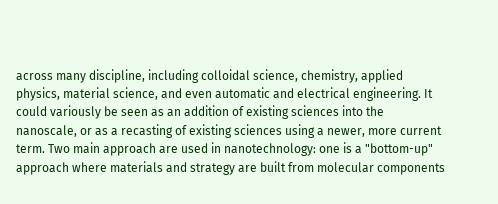across many discipline, including colloidal science, chemistry, applied physics, material science, and even automatic and electrical engineering. It could variously be seen as an addition of existing sciences into the nanoscale, or as a recasting of existing sciences using a newer, more current term. Two main approach are used in nanotechnology: one is a "bottom-up" approach where materials and strategy are built from molecular components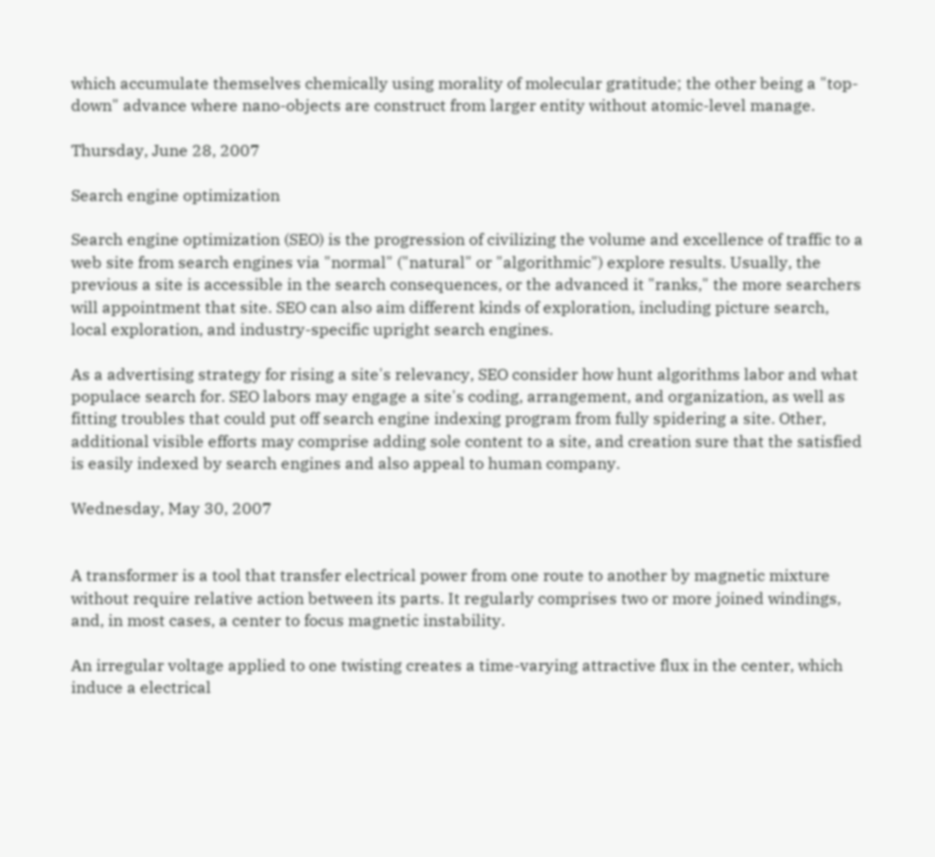which accumulate themselves chemically using morality of molecular gratitude; the other being a "top-down" advance where nano-objects are construct from larger entity without atomic-level manage.

Thursday, June 28, 2007

Search engine optimization

Search engine optimization (SEO) is the progression of civilizing the volume and excellence of traffic to a web site from search engines via "normal" ("natural" or "algorithmic") explore results. Usually, the previous a site is accessible in the search consequences, or the advanced it "ranks," the more searchers will appointment that site. SEO can also aim different kinds of exploration, including picture search, local exploration, and industry-specific upright search engines.

As a advertising strategy for rising a site's relevancy, SEO consider how hunt algorithms labor and what populace search for. SEO labors may engage a site's coding, arrangement, and organization, as well as fitting troubles that could put off search engine indexing program from fully spidering a site. Other, additional visible efforts may comprise adding sole content to a site, and creation sure that the satisfied is easily indexed by search engines and also appeal to human company.

Wednesday, May 30, 2007


A transformer is a tool that transfer electrical power from one route to another by magnetic mixture without require relative action between its parts. It regularly comprises two or more joined windings, and, in most cases, a center to focus magnetic instability.

An irregular voltage applied to one twisting creates a time-varying attractive flux in the center, which induce a electrical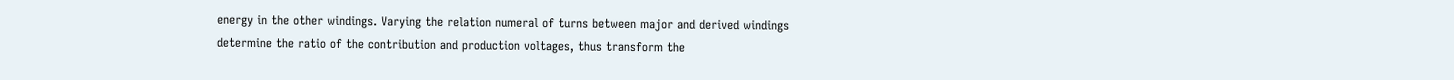energy in the other windings. Varying the relation numeral of turns between major and derived windings determine the ratio of the contribution and production voltages, thus transform the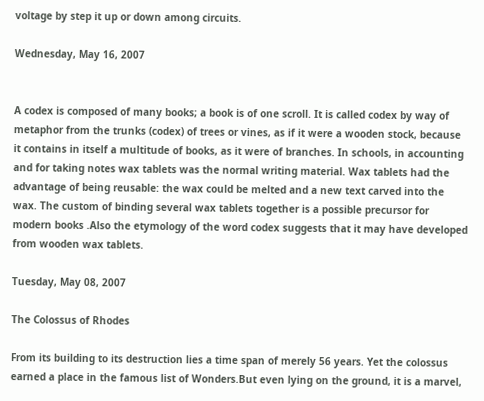voltage by step it up or down among circuits.

Wednesday, May 16, 2007


A codex is composed of many books; a book is of one scroll. It is called codex by way of metaphor from the trunks (codex) of trees or vines, as if it were a wooden stock, because it contains in itself a multitude of books, as it were of branches. In schools, in accounting and for taking notes wax tablets was the normal writing material. Wax tablets had the advantage of being reusable: the wax could be melted and a new text carved into the wax. The custom of binding several wax tablets together is a possible precursor for modern books .Also the etymology of the word codex suggests that it may have developed from wooden wax tablets.

Tuesday, May 08, 2007

The Colossus of Rhodes

From its building to its destruction lies a time span of merely 56 years. Yet the colossus earned a place in the famous list of Wonders.But even lying on the ground, it is a marvel,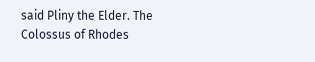said Pliny the Elder. The Colossus of Rhodes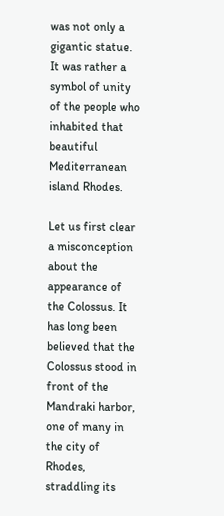was not only a gigantic statue. It was rather a symbol of unity of the people who inhabited that beautiful Mediterranean island Rhodes.

Let us first clear a misconception about the appearance of the Colossus. It has long been believed that the Colossus stood in front of the Mandraki harbor, one of many in the city of Rhodes, straddling its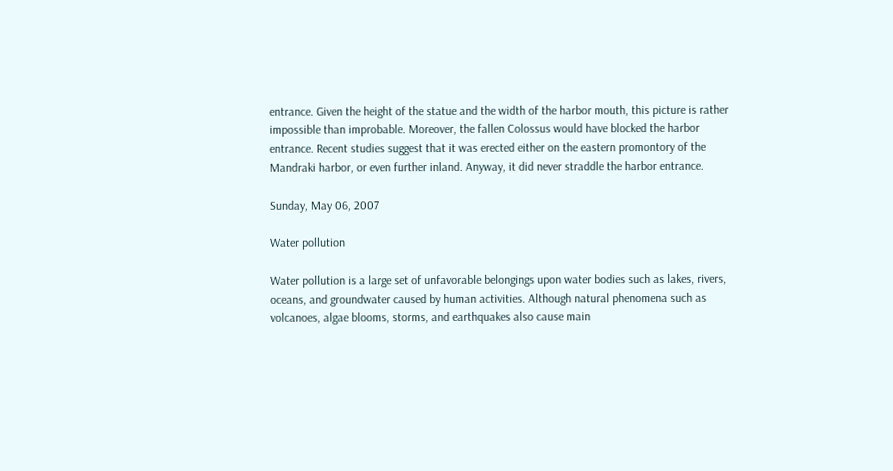entrance. Given the height of the statue and the width of the harbor mouth, this picture is rather impossible than improbable. Moreover, the fallen Colossus would have blocked the harbor entrance. Recent studies suggest that it was erected either on the eastern promontory of the Mandraki harbor, or even further inland. Anyway, it did never straddle the harbor entrance.

Sunday, May 06, 2007

Water pollution

Water pollution is a large set of unfavorable belongings upon water bodies such as lakes, rivers, oceans, and groundwater caused by human activities. Although natural phenomena such as volcanoes, algae blooms, storms, and earthquakes also cause main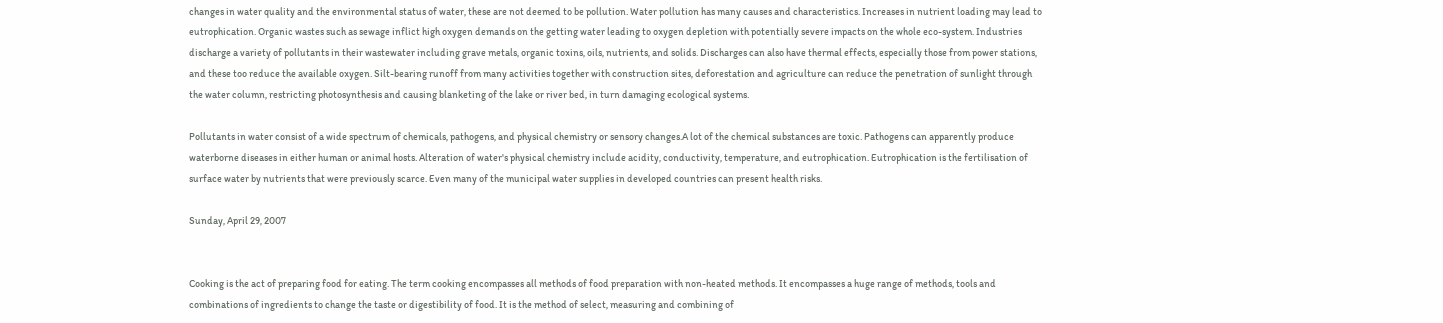changes in water quality and the environmental status of water, these are not deemed to be pollution. Water pollution has many causes and characteristics. Increases in nutrient loading may lead to eutrophication. Organic wastes such as sewage inflict high oxygen demands on the getting water leading to oxygen depletion with potentially severe impacts on the whole eco-system. Industries discharge a variety of pollutants in their wastewater including grave metals, organic toxins, oils, nutrients, and solids. Discharges can also have thermal effects, especially those from power stations, and these too reduce the available oxygen. Silt-bearing runoff from many activities together with construction sites, deforestation and agriculture can reduce the penetration of sunlight through the water column, restricting photosynthesis and causing blanketing of the lake or river bed, in turn damaging ecological systems.

Pollutants in water consist of a wide spectrum of chemicals, pathogens, and physical chemistry or sensory changes.A lot of the chemical substances are toxic. Pathogens can apparently produce waterborne diseases in either human or animal hosts. Alteration of water's physical chemistry include acidity, conductivity, temperature, and eutrophication. Eutrophication is the fertilisation of surface water by nutrients that were previously scarce. Even many of the municipal water supplies in developed countries can present health risks.

Sunday, April 29, 2007


Cooking is the act of preparing food for eating. The term cooking encompasses all methods of food preparation with non-heated methods. It encompasses a huge range of methods, tools and combinations of ingredients to change the taste or digestibility of food. It is the method of select, measuring and combining of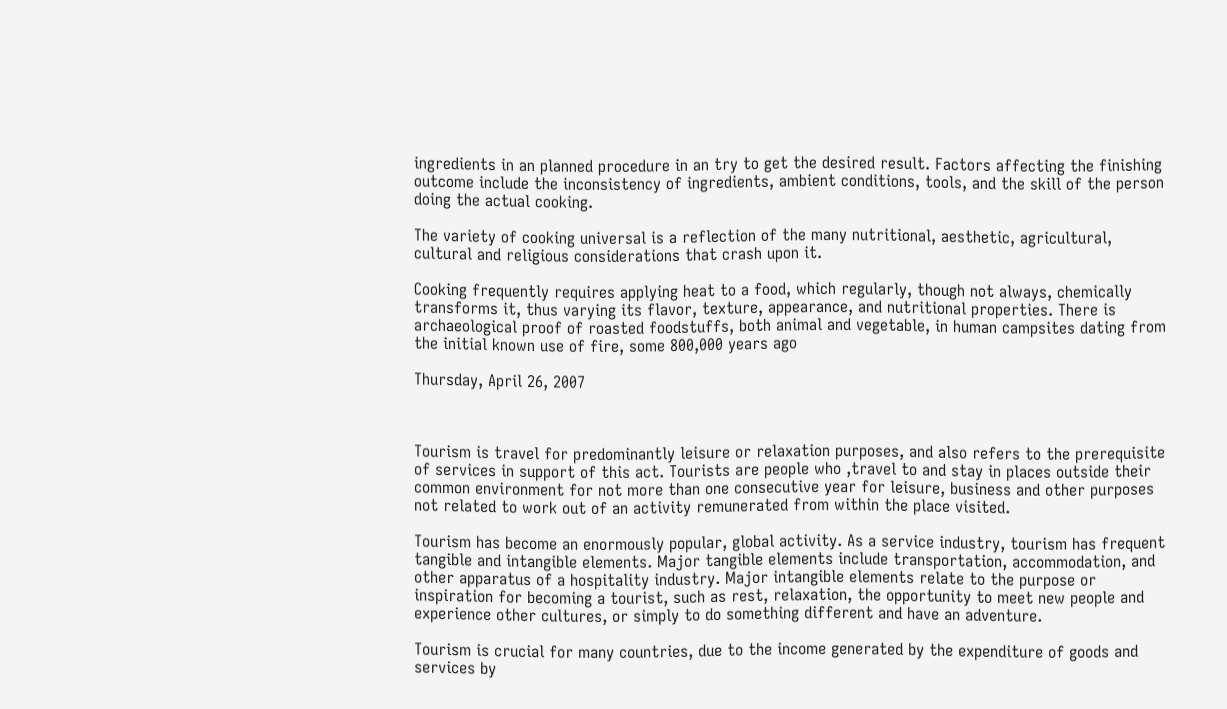ingredients in an planned procedure in an try to get the desired result. Factors affecting the finishing outcome include the inconsistency of ingredients, ambient conditions, tools, and the skill of the person doing the actual cooking.

The variety of cooking universal is a reflection of the many nutritional, aesthetic, agricultural, cultural and religious considerations that crash upon it.

Cooking frequently requires applying heat to a food, which regularly, though not always, chemically transforms it, thus varying its flavor, texture, appearance, and nutritional properties. There is archaeological proof of roasted foodstuffs, both animal and vegetable, in human campsites dating from the initial known use of fire, some 800,000 years ago

Thursday, April 26, 2007



Tourism is travel for predominantly leisure or relaxation purposes, and also refers to the prerequisite of services in support of this act. Tourists are people who ,travel to and stay in places outside their common environment for not more than one consecutive year for leisure, business and other purposes not related to work out of an activity remunerated from within the place visited.

Tourism has become an enormously popular, global activity. As a service industry, tourism has frequent tangible and intangible elements. Major tangible elements include transportation, accommodation, and other apparatus of a hospitality industry. Major intangible elements relate to the purpose or inspiration for becoming a tourist, such as rest, relaxation, the opportunity to meet new people and experience other cultures, or simply to do something different and have an adventure.

Tourism is crucial for many countries, due to the income generated by the expenditure of goods and services by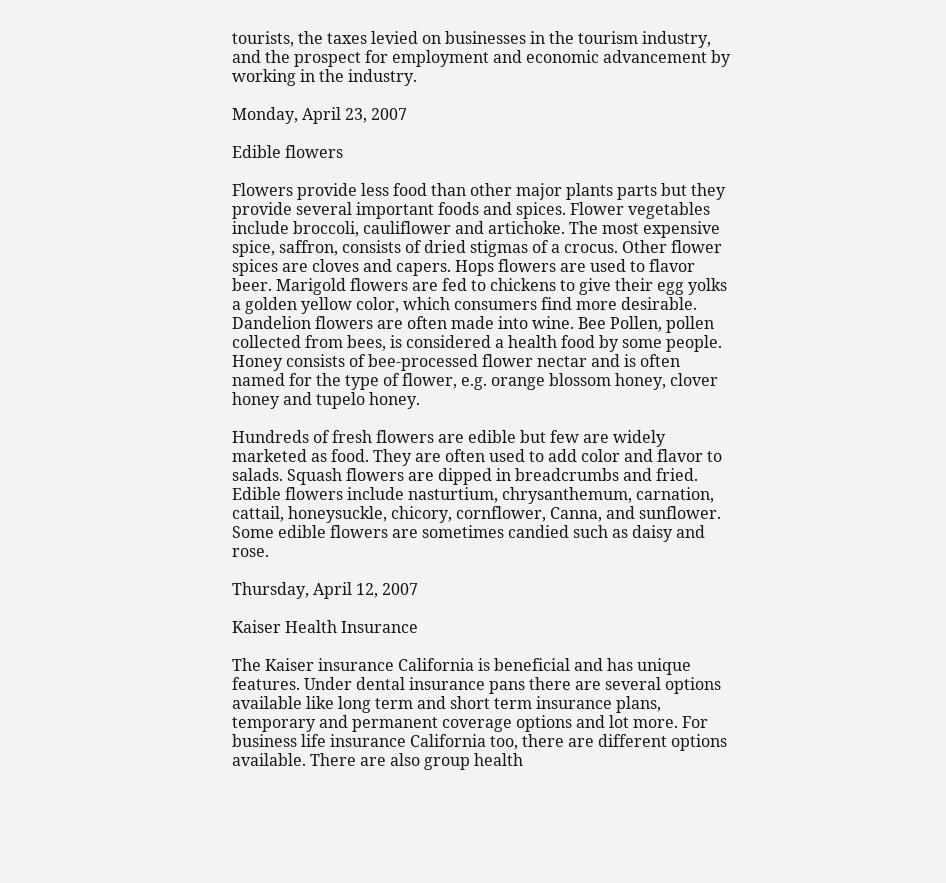tourists, the taxes levied on businesses in the tourism industry, and the prospect for employment and economic advancement by working in the industry.

Monday, April 23, 2007

Edible flowers

Flowers provide less food than other major plants parts but they provide several important foods and spices. Flower vegetables include broccoli, cauliflower and artichoke. The most expensive spice, saffron, consists of dried stigmas of a crocus. Other flower spices are cloves and capers. Hops flowers are used to flavor beer. Marigold flowers are fed to chickens to give their egg yolks a golden yellow color, which consumers find more desirable. Dandelion flowers are often made into wine. Bee Pollen, pollen collected from bees, is considered a health food by some people. Honey consists of bee-processed flower nectar and is often named for the type of flower, e.g. orange blossom honey, clover honey and tupelo honey.

Hundreds of fresh flowers are edible but few are widely marketed as food. They are often used to add color and flavor to salads. Squash flowers are dipped in breadcrumbs and fried. Edible flowers include nasturtium, chrysanthemum, carnation, cattail, honeysuckle, chicory, cornflower, Canna, and sunflower. Some edible flowers are sometimes candied such as daisy and rose.

Thursday, April 12, 2007

Kaiser Health Insurance

The Kaiser insurance California is beneficial and has unique features. Under dental insurance pans there are several options available like long term and short term insurance plans, temporary and permanent coverage options and lot more. For business life insurance California too, there are different options available. There are also group health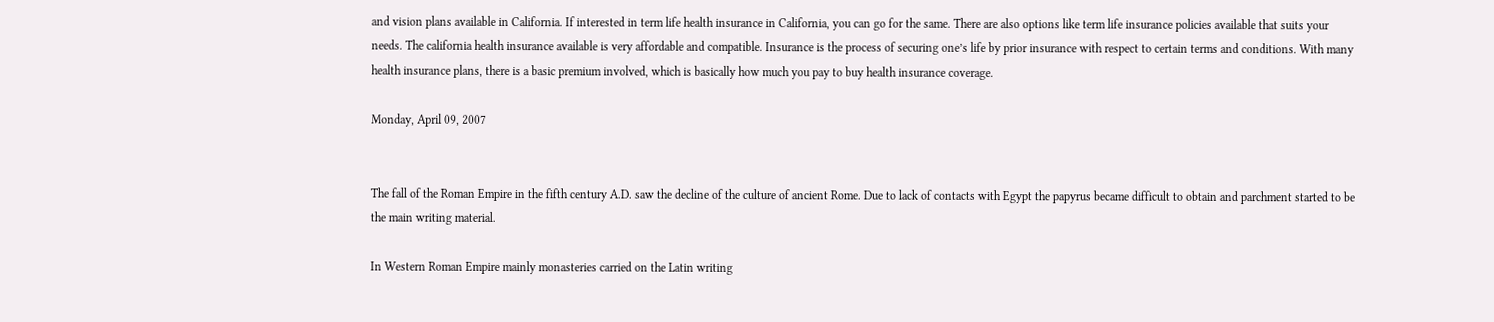and vision plans available in California. If interested in term life health insurance in California, you can go for the same. There are also options like term life insurance policies available that suits your needs. The california health insurance available is very affordable and compatible. Insurance is the process of securing one’s life by prior insurance with respect to certain terms and conditions. With many health insurance plans, there is a basic premium involved, which is basically how much you pay to buy health insurance coverage.

Monday, April 09, 2007


The fall of the Roman Empire in the fifth century A.D. saw the decline of the culture of ancient Rome. Due to lack of contacts with Egypt the papyrus became difficult to obtain and parchment started to be the main writing material.

In Western Roman Empire mainly monasteries carried on the Latin writing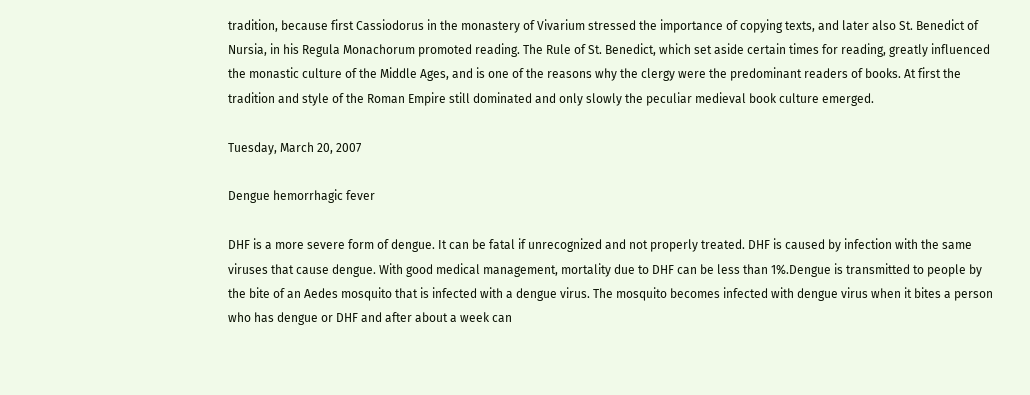tradition, because first Cassiodorus in the monastery of Vivarium stressed the importance of copying texts, and later also St. Benedict of Nursia, in his Regula Monachorum promoted reading. The Rule of St. Benedict, which set aside certain times for reading, greatly influenced the monastic culture of the Middle Ages, and is one of the reasons why the clergy were the predominant readers of books. At first the tradition and style of the Roman Empire still dominated and only slowly the peculiar medieval book culture emerged.

Tuesday, March 20, 2007

Dengue hemorrhagic fever

DHF is a more severe form of dengue. It can be fatal if unrecognized and not properly treated. DHF is caused by infection with the same viruses that cause dengue. With good medical management, mortality due to DHF can be less than 1%.Dengue is transmitted to people by the bite of an Aedes mosquito that is infected with a dengue virus. The mosquito becomes infected with dengue virus when it bites a person who has dengue or DHF and after about a week can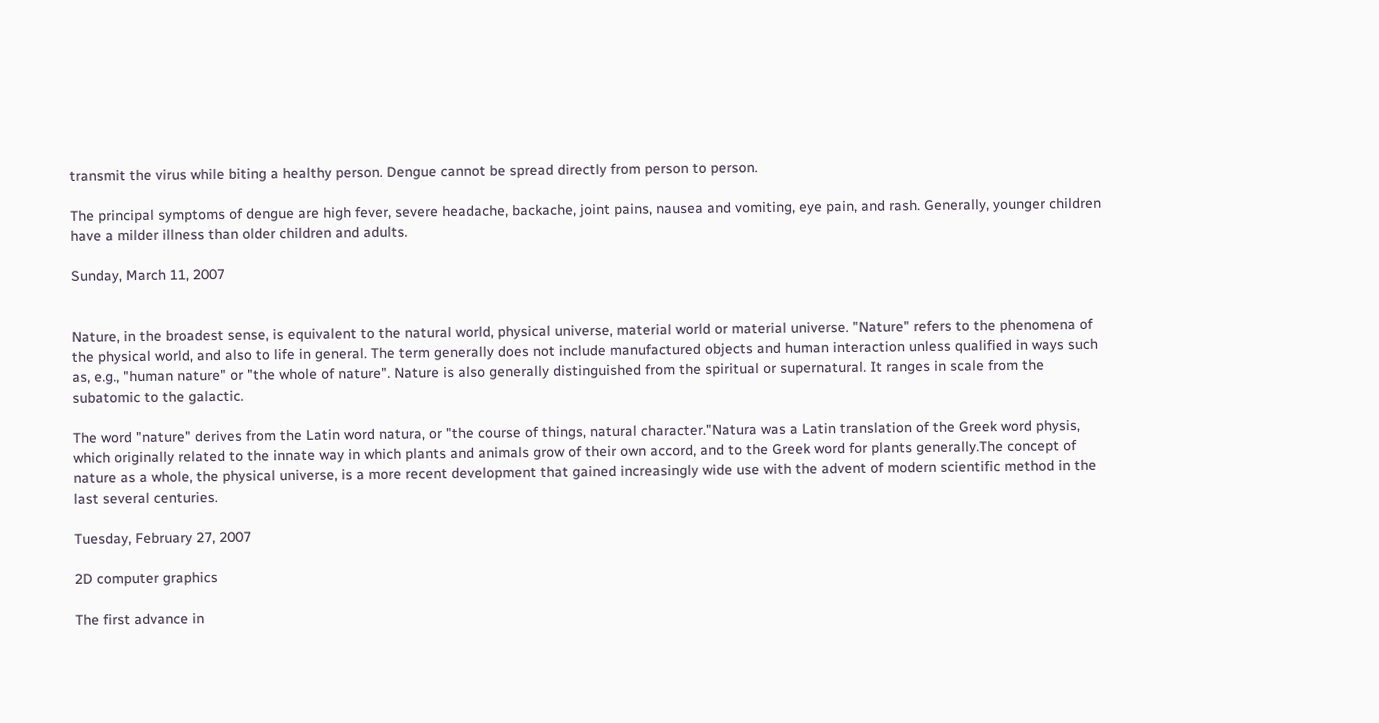transmit the virus while biting a healthy person. Dengue cannot be spread directly from person to person.

The principal symptoms of dengue are high fever, severe headache, backache, joint pains, nausea and vomiting, eye pain, and rash. Generally, younger children have a milder illness than older children and adults.

Sunday, March 11, 2007


Nature, in the broadest sense, is equivalent to the natural world, physical universe, material world or material universe. "Nature" refers to the phenomena of the physical world, and also to life in general. The term generally does not include manufactured objects and human interaction unless qualified in ways such as, e.g., "human nature" or "the whole of nature". Nature is also generally distinguished from the spiritual or supernatural. It ranges in scale from the subatomic to the galactic.

The word "nature" derives from the Latin word natura, or "the course of things, natural character."Natura was a Latin translation of the Greek word physis, which originally related to the innate way in which plants and animals grow of their own accord, and to the Greek word for plants generally.The concept of nature as a whole, the physical universe, is a more recent development that gained increasingly wide use with the advent of modern scientific method in the last several centuries.

Tuesday, February 27, 2007

2D computer graphics

The first advance in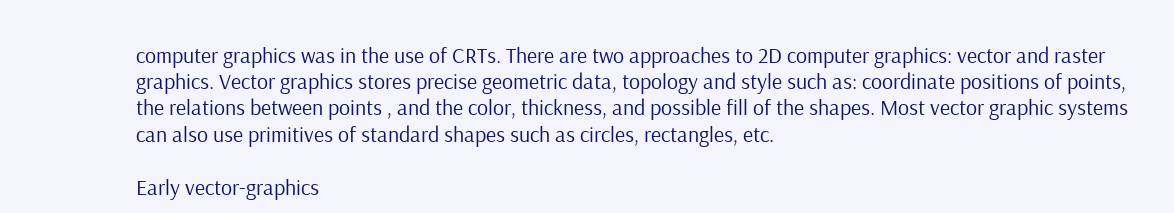computer graphics was in the use of CRTs. There are two approaches to 2D computer graphics: vector and raster graphics. Vector graphics stores precise geometric data, topology and style such as: coordinate positions of points, the relations between points , and the color, thickness, and possible fill of the shapes. Most vector graphic systems can also use primitives of standard shapes such as circles, rectangles, etc.

Early vector-graphics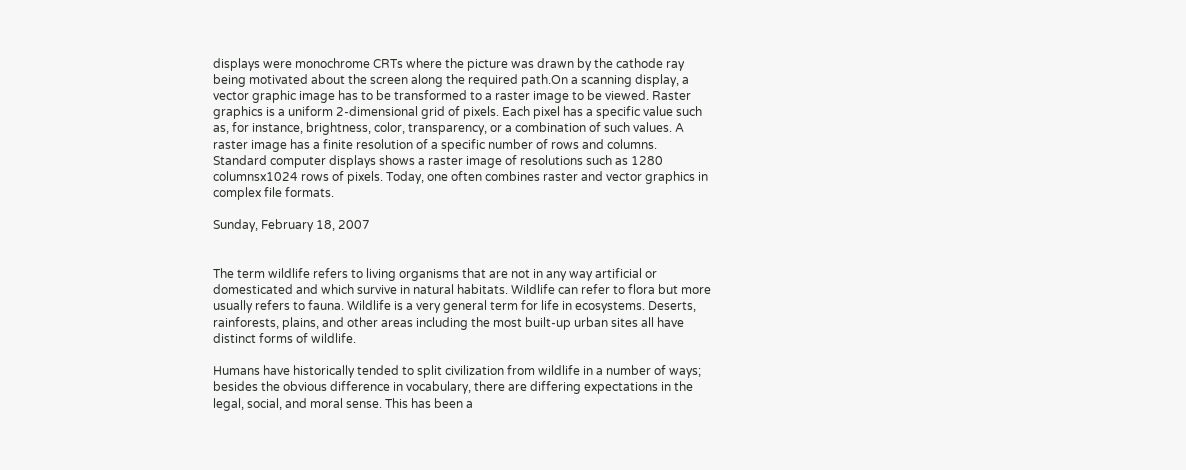displays were monochrome CRTs where the picture was drawn by the cathode ray being motivated about the screen along the required path.On a scanning display, a vector graphic image has to be transformed to a raster image to be viewed. Raster graphics is a uniform 2-dimensional grid of pixels. Each pixel has a specific value such as, for instance, brightness, color, transparency, or a combination of such values. A raster image has a finite resolution of a specific number of rows and columns. Standard computer displays shows a raster image of resolutions such as 1280 columnsx1024 rows of pixels. Today, one often combines raster and vector graphics in complex file formats.

Sunday, February 18, 2007


The term wildlife refers to living organisms that are not in any way artificial or domesticated and which survive in natural habitats. Wildlife can refer to flora but more usually refers to fauna. Wildlife is a very general term for life in ecosystems. Deserts, rainforests, plains, and other areas including the most built-up urban sites all have distinct forms of wildlife.

Humans have historically tended to split civilization from wildlife in a number of ways; besides the obvious difference in vocabulary, there are differing expectations in the legal, social, and moral sense. This has been a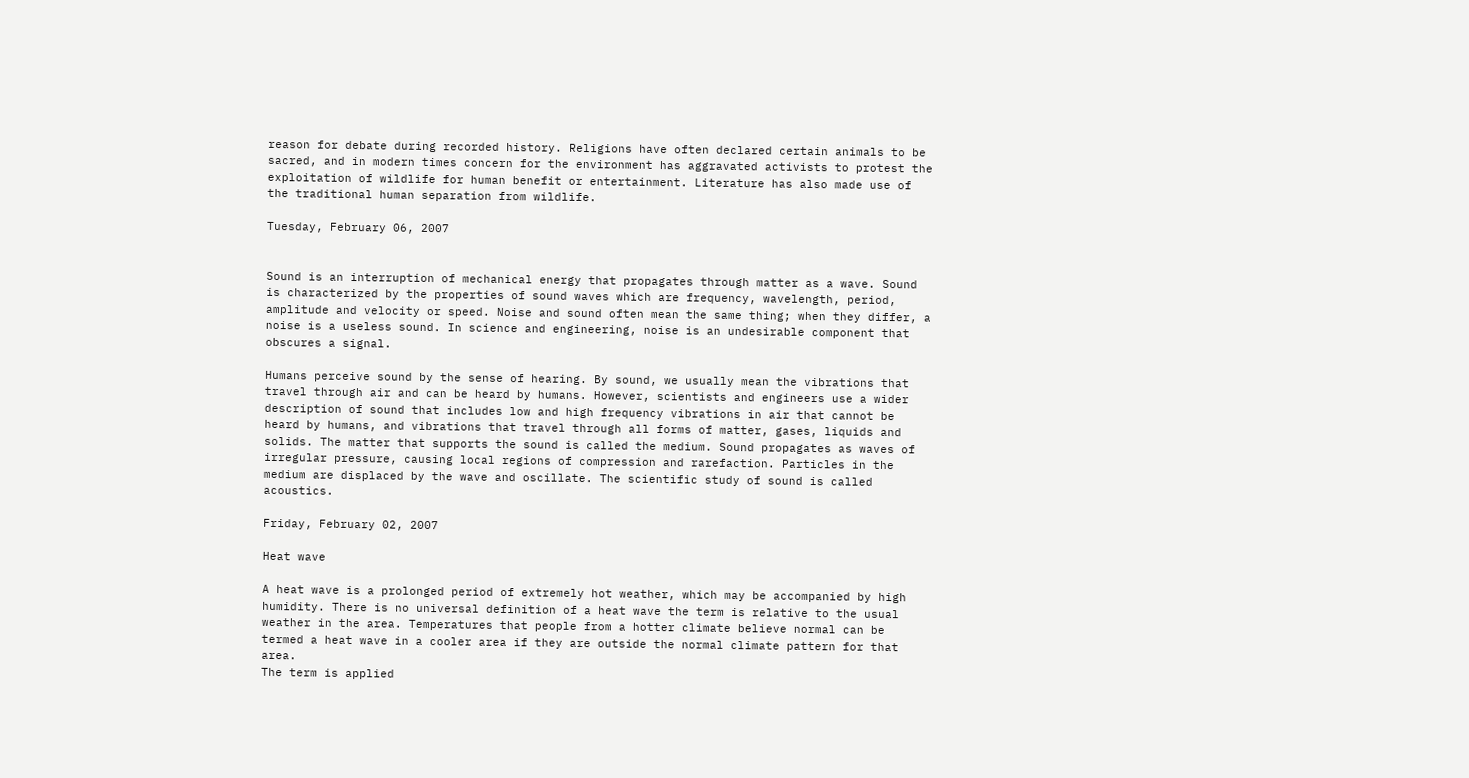reason for debate during recorded history. Religions have often declared certain animals to be sacred, and in modern times concern for the environment has aggravated activists to protest the exploitation of wildlife for human benefit or entertainment. Literature has also made use of the traditional human separation from wildlife.

Tuesday, February 06, 2007


Sound is an interruption of mechanical energy that propagates through matter as a wave. Sound is characterized by the properties of sound waves which are frequency, wavelength, period, amplitude and velocity or speed. Noise and sound often mean the same thing; when they differ, a noise is a useless sound. In science and engineering, noise is an undesirable component that obscures a signal.

Humans perceive sound by the sense of hearing. By sound, we usually mean the vibrations that travel through air and can be heard by humans. However, scientists and engineers use a wider description of sound that includes low and high frequency vibrations in air that cannot be heard by humans, and vibrations that travel through all forms of matter, gases, liquids and solids. The matter that supports the sound is called the medium. Sound propagates as waves of irregular pressure, causing local regions of compression and rarefaction. Particles in the medium are displaced by the wave and oscillate. The scientific study of sound is called acoustics.

Friday, February 02, 2007

Heat wave

A heat wave is a prolonged period of extremely hot weather, which may be accompanied by high humidity. There is no universal definition of a heat wave the term is relative to the usual weather in the area. Temperatures that people from a hotter climate believe normal can be termed a heat wave in a cooler area if they are outside the normal climate pattern for that area.
The term is applied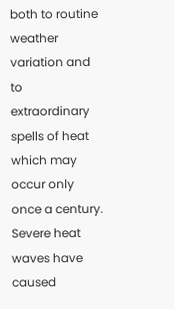both to routine weather variation and to extraordinary spells of heat which may occur only once a century. Severe heat waves have caused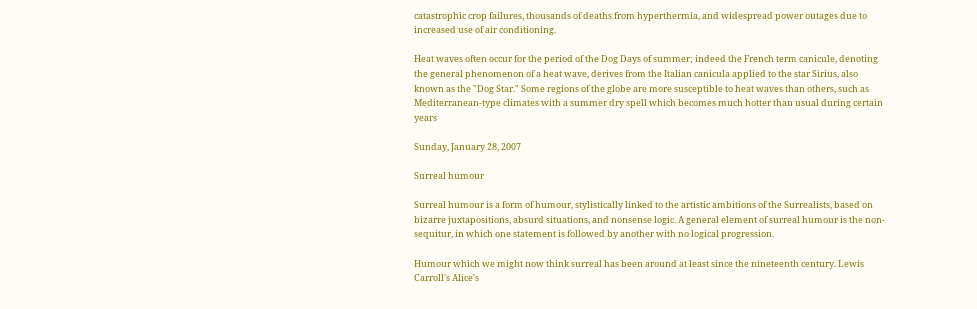catastrophic crop failures, thousands of deaths from hyperthermia, and widespread power outages due to increased use of air conditioning.

Heat waves often occur for the period of the Dog Days of summer; indeed the French term canicule, denoting the general phenomenon of a heat wave, derives from the Italian canicula applied to the star Sirius, also known as the "Dog Star." Some regions of the globe are more susceptible to heat waves than others, such as Mediterranean-type climates with a summer dry spell which becomes much hotter than usual during certain years

Sunday, January 28, 2007

Surreal humour

Surreal humour is a form of humour, stylistically linked to the artistic ambitions of the Surrealists, based on bizarre juxtapositions, absurd situations, and nonsense logic. A general element of surreal humour is the non-sequitur, in which one statement is followed by another with no logical progression.

Humour which we might now think surreal has been around at least since the nineteenth century. Lewis Carroll's Alice's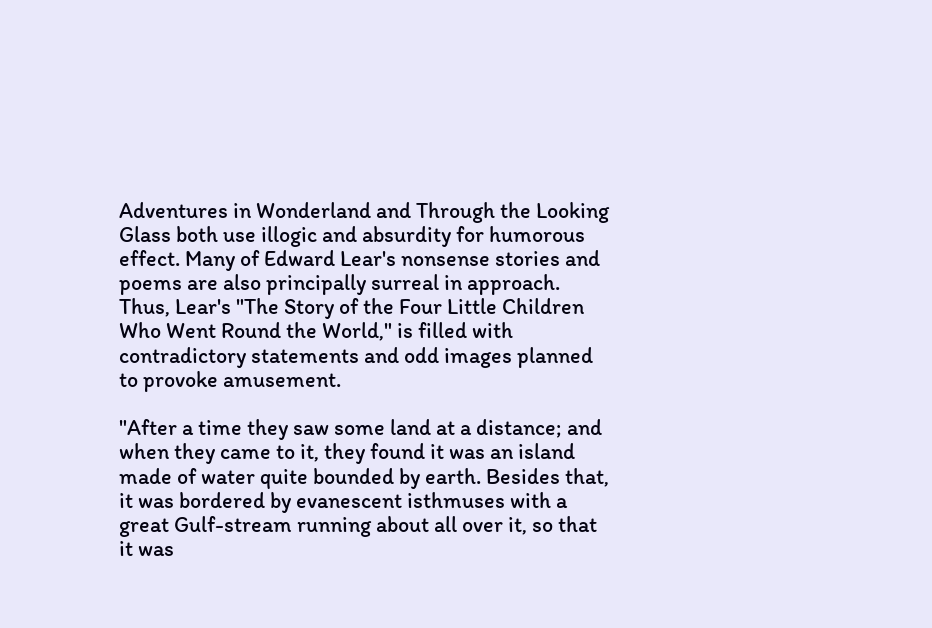Adventures in Wonderland and Through the Looking Glass both use illogic and absurdity for humorous effect. Many of Edward Lear's nonsense stories and poems are also principally surreal in approach. Thus, Lear's "The Story of the Four Little Children Who Went Round the World," is filled with contradictory statements and odd images planned to provoke amusement.

"After a time they saw some land at a distance; and when they came to it, they found it was an island made of water quite bounded by earth. Besides that, it was bordered by evanescent isthmuses with a great Gulf-stream running about all over it, so that it was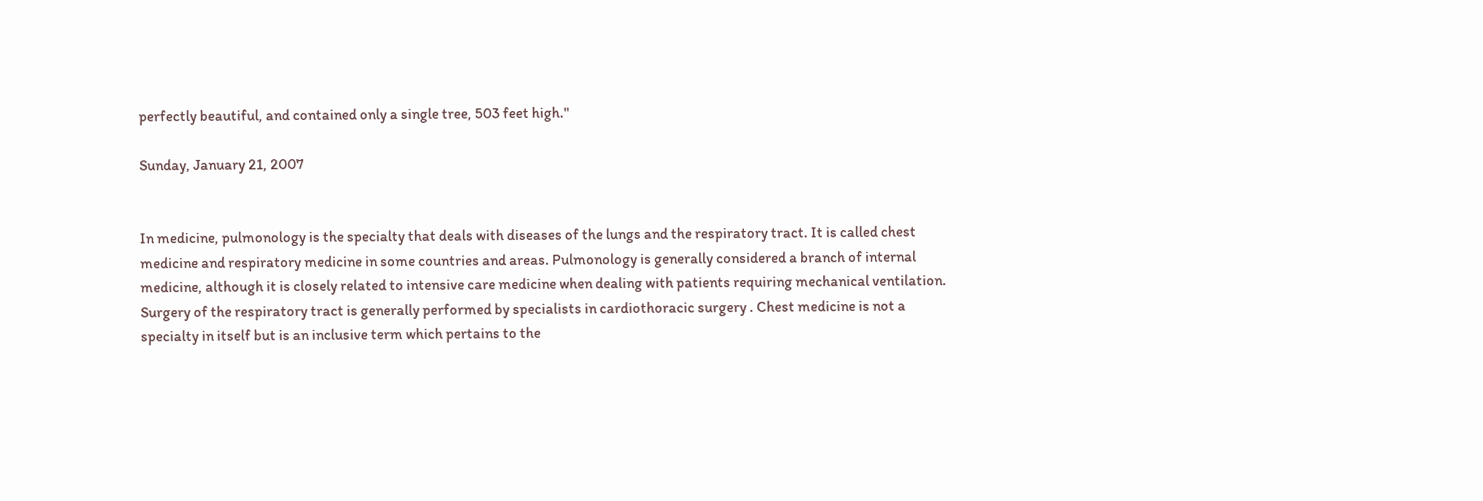perfectly beautiful, and contained only a single tree, 503 feet high."

Sunday, January 21, 2007


In medicine, pulmonology is the specialty that deals with diseases of the lungs and the respiratory tract. It is called chest medicine and respiratory medicine in some countries and areas. Pulmonology is generally considered a branch of internal medicine, although it is closely related to intensive care medicine when dealing with patients requiring mechanical ventilation. Surgery of the respiratory tract is generally performed by specialists in cardiothoracic surgery . Chest medicine is not a specialty in itself but is an inclusive term which pertains to the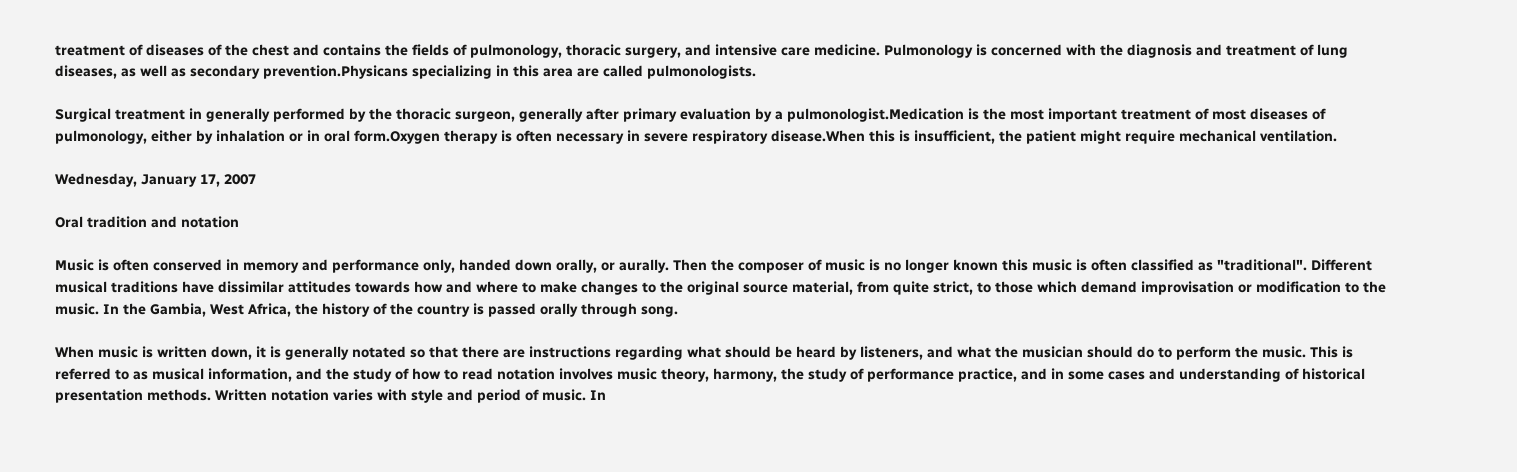treatment of diseases of the chest and contains the fields of pulmonology, thoracic surgery, and intensive care medicine. Pulmonology is concerned with the diagnosis and treatment of lung diseases, as well as secondary prevention.Physicans specializing in this area are called pulmonologists.

Surgical treatment in generally performed by the thoracic surgeon, generally after primary evaluation by a pulmonologist.Medication is the most important treatment of most diseases of pulmonology, either by inhalation or in oral form.Oxygen therapy is often necessary in severe respiratory disease.When this is insufficient, the patient might require mechanical ventilation.

Wednesday, January 17, 2007

Oral tradition and notation

Music is often conserved in memory and performance only, handed down orally, or aurally. Then the composer of music is no longer known this music is often classified as "traditional". Different musical traditions have dissimilar attitudes towards how and where to make changes to the original source material, from quite strict, to those which demand improvisation or modification to the music. In the Gambia, West Africa, the history of the country is passed orally through song.

When music is written down, it is generally notated so that there are instructions regarding what should be heard by listeners, and what the musician should do to perform the music. This is referred to as musical information, and the study of how to read notation involves music theory, harmony, the study of performance practice, and in some cases and understanding of historical presentation methods. Written notation varies with style and period of music. In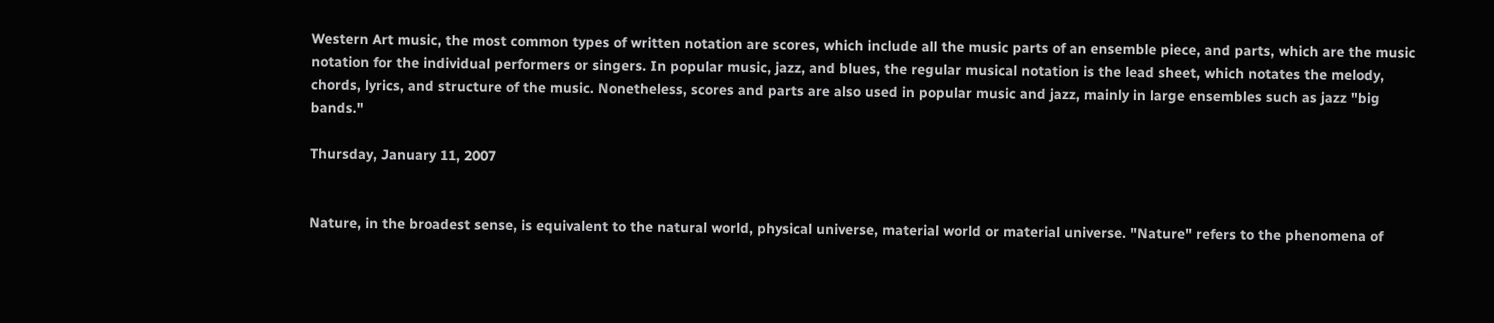Western Art music, the most common types of written notation are scores, which include all the music parts of an ensemble piece, and parts, which are the music notation for the individual performers or singers. In popular music, jazz, and blues, the regular musical notation is the lead sheet, which notates the melody, chords, lyrics, and structure of the music. Nonetheless, scores and parts are also used in popular music and jazz, mainly in large ensembles such as jazz "big bands."

Thursday, January 11, 2007


Nature, in the broadest sense, is equivalent to the natural world, physical universe, material world or material universe. "Nature" refers to the phenomena of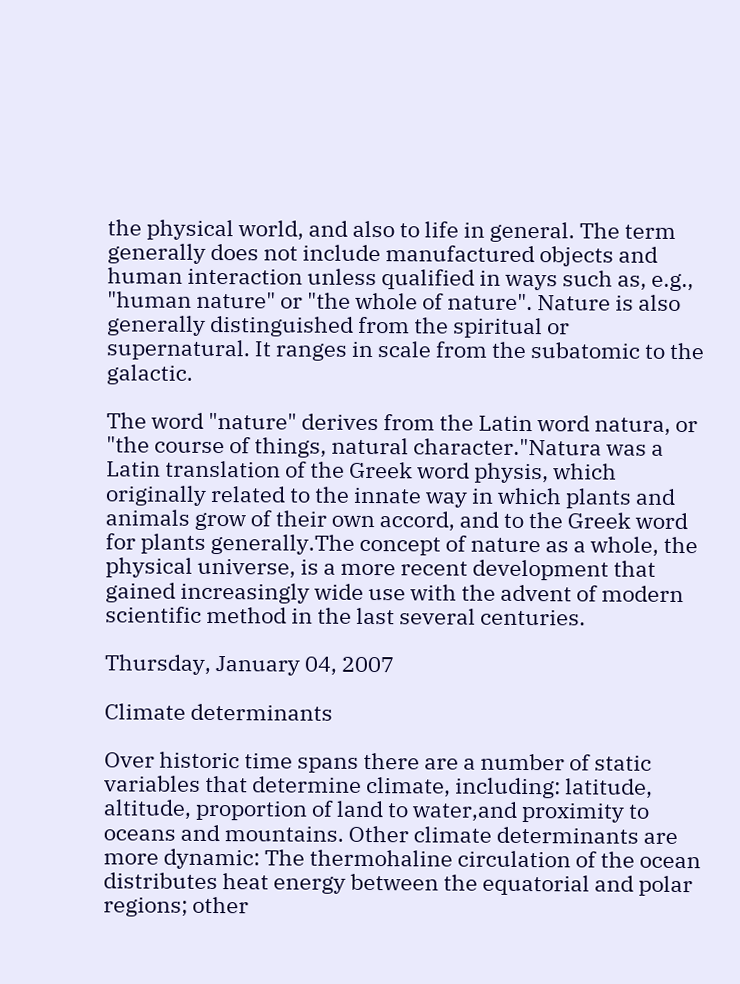the physical world, and also to life in general. The term generally does not include manufactured objects and human interaction unless qualified in ways such as, e.g., "human nature" or "the whole of nature". Nature is also generally distinguished from the spiritual or supernatural. It ranges in scale from the subatomic to the galactic.

The word "nature" derives from the Latin word natura, or "the course of things, natural character."Natura was a Latin translation of the Greek word physis, which originally related to the innate way in which plants and animals grow of their own accord, and to the Greek word for plants generally.The concept of nature as a whole, the physical universe, is a more recent development that gained increasingly wide use with the advent of modern scientific method in the last several centuries.

Thursday, January 04, 2007

Climate determinants

Over historic time spans there are a number of static variables that determine climate, including: latitude, altitude, proportion of land to water,and proximity to oceans and mountains. Other climate determinants are more dynamic: The thermohaline circulation of the ocean distributes heat energy between the equatorial and polar regions; other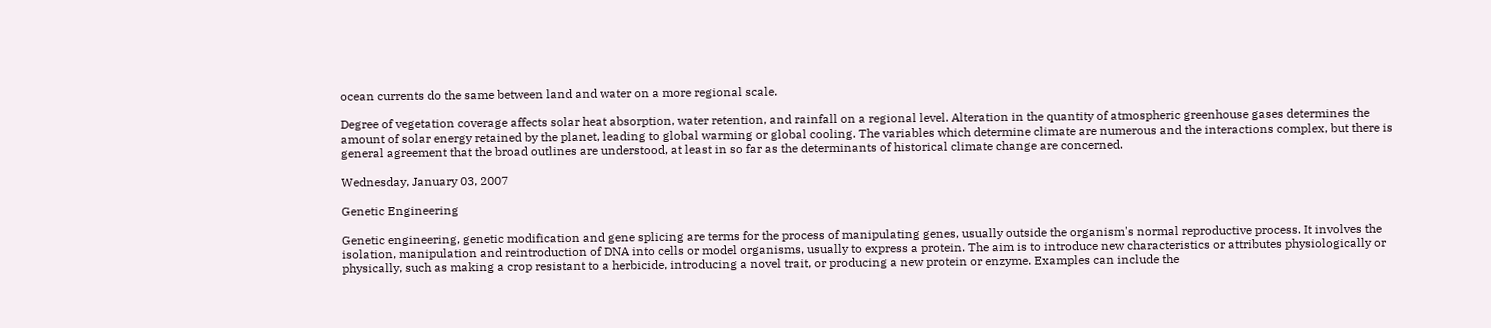ocean currents do the same between land and water on a more regional scale.

Degree of vegetation coverage affects solar heat absorption, water retention, and rainfall on a regional level. Alteration in the quantity of atmospheric greenhouse gases determines the amount of solar energy retained by the planet, leading to global warming or global cooling. The variables which determine climate are numerous and the interactions complex, but there is general agreement that the broad outlines are understood, at least in so far as the determinants of historical climate change are concerned.

Wednesday, January 03, 2007

Genetic Engineering

Genetic engineering, genetic modification and gene splicing are terms for the process of manipulating genes, usually outside the organism's normal reproductive process. It involves the isolation, manipulation and reintroduction of DNA into cells or model organisms, usually to express a protein. The aim is to introduce new characteristics or attributes physiologically or physically, such as making a crop resistant to a herbicide, introducing a novel trait, or producing a new protein or enzyme. Examples can include the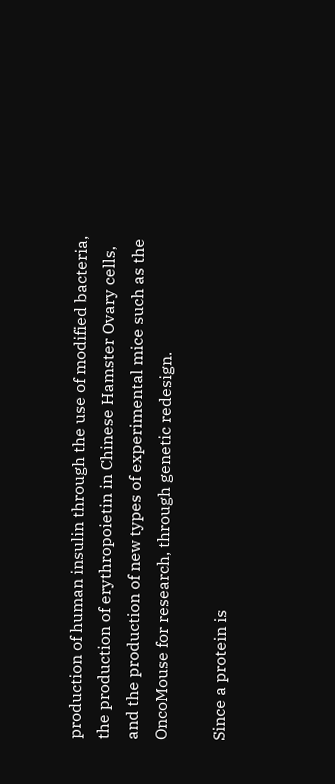production of human insulin through the use of modified bacteria, the production of erythropoietin in Chinese Hamster Ovary cells, and the production of new types of experimental mice such as the OncoMouse for research, through genetic redesign.

Since a protein is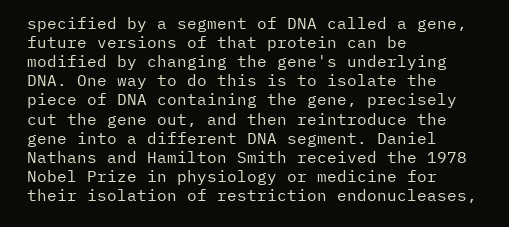specified by a segment of DNA called a gene, future versions of that protein can be modified by changing the gene's underlying DNA. One way to do this is to isolate the piece of DNA containing the gene, precisely cut the gene out, and then reintroduce the gene into a different DNA segment. Daniel Nathans and Hamilton Smith received the 1978 Nobel Prize in physiology or medicine for their isolation of restriction endonucleases,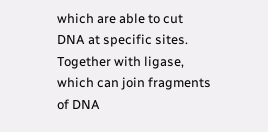which are able to cut DNA at specific sites. Together with ligase, which can join fragments of DNA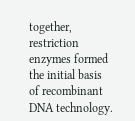together, restriction enzymes formed the initial basis of recombinant DNA technology.